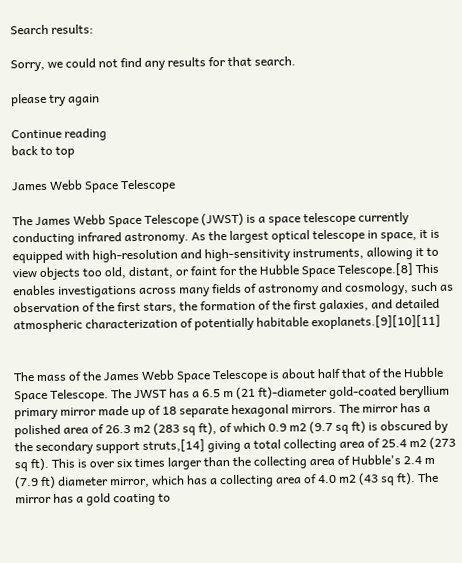Search results:

Sorry, we could not find any results for that search.

please try again

Continue reading
back to top

James Webb Space Telescope

The James Webb Space Telescope (JWST) is a space telescope currently conducting infrared astronomy. As the largest optical telescope in space, it is equipped with high-resolution and high-sensitivity instruments, allowing it to view objects too old, distant, or faint for the Hubble Space Telescope.[8] This enables investigations across many fields of astronomy and cosmology, such as observation of the first stars, the formation of the first galaxies, and detailed atmospheric characterization of potentially habitable exoplanets.[9][10][11]


The mass of the James Webb Space Telescope is about half that of the Hubble Space Telescope. The JWST has a 6.5 m (21 ft)-diameter gold-coated beryllium primary mirror made up of 18 separate hexagonal mirrors. The mirror has a polished area of 26.3 m2 (283 sq ft), of which 0.9 m2 (9.7 sq ft) is obscured by the secondary support struts,[14] giving a total collecting area of 25.4 m2 (273 sq ft). This is over six times larger than the collecting area of Hubble's 2.4 m (7.9 ft) diameter mirror, which has a collecting area of 4.0 m2 (43 sq ft). The mirror has a gold coating to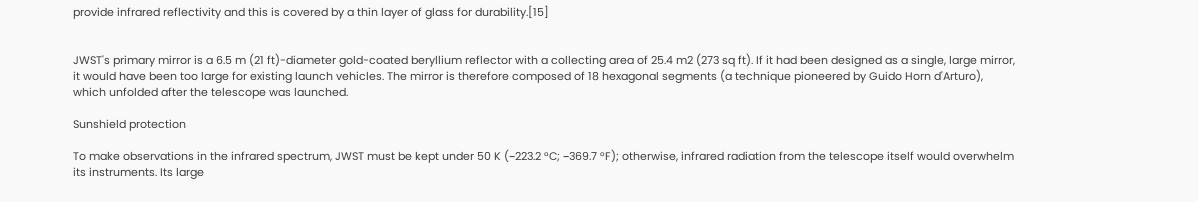provide infrared reflectivity and this is covered by a thin layer of glass for durability.[15]


JWST's primary mirror is a 6.5 m (21 ft)-diameter gold-coated beryllium reflector with a collecting area of 25.4 m2 (273 sq ft). If it had been designed as a single, large mirror, it would have been too large for existing launch vehicles. The mirror is therefore composed of 18 hexagonal segments (a technique pioneered by Guido Horn d'Arturo), which unfolded after the telescope was launched.

Sunshield protection

To make observations in the infrared spectrum, JWST must be kept under 50 K (−223.2 °C; −369.7 °F); otherwise, infrared radiation from the telescope itself would overwhelm its instruments. Its large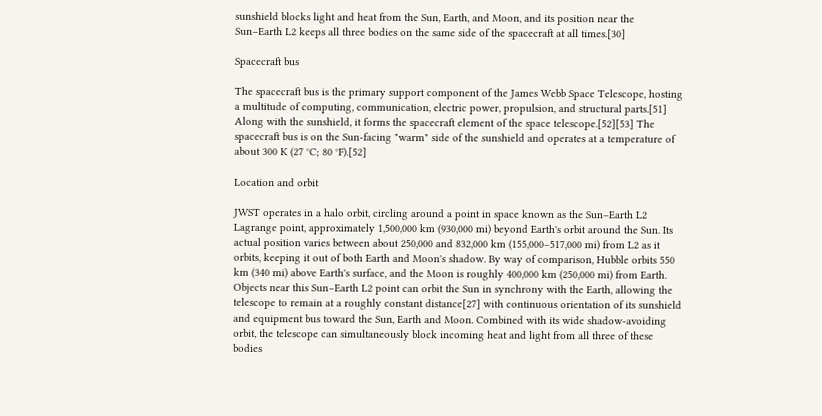sunshield blocks light and heat from the Sun, Earth, and Moon, and its position near the Sun–Earth L2 keeps all three bodies on the same side of the spacecraft at all times.[30]

Spacecraft bus

The spacecraft bus is the primary support component of the James Webb Space Telescope, hosting a multitude of computing, communication, electric power, propulsion, and structural parts.[51] Along with the sunshield, it forms the spacecraft element of the space telescope.[52][53] The spacecraft bus is on the Sun-facing "warm" side of the sunshield and operates at a temperature of about 300 K (27 °C; 80 °F).[52]

Location and orbit

JWST operates in a halo orbit, circling around a point in space known as the Sun–Earth L2 Lagrange point, approximately 1,500,000 km (930,000 mi) beyond Earth's orbit around the Sun. Its actual position varies between about 250,000 and 832,000 km (155,000–517,000 mi) from L2 as it orbits, keeping it out of both Earth and Moon's shadow. By way of comparison, Hubble orbits 550 km (340 mi) above Earth's surface, and the Moon is roughly 400,000 km (250,000 mi) from Earth. Objects near this Sun–Earth L2 point can orbit the Sun in synchrony with the Earth, allowing the telescope to remain at a roughly constant distance[27] with continuous orientation of its sunshield and equipment bus toward the Sun, Earth and Moon. Combined with its wide shadow-avoiding orbit, the telescope can simultaneously block incoming heat and light from all three of these bodies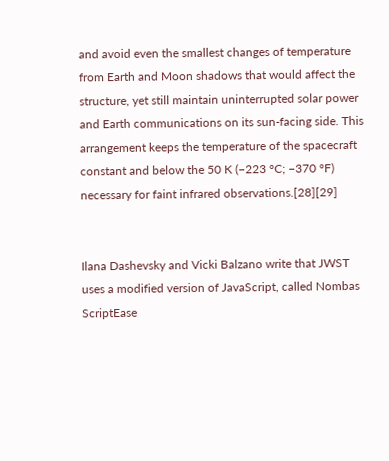and avoid even the smallest changes of temperature from Earth and Moon shadows that would affect the structure, yet still maintain uninterrupted solar power and Earth communications on its sun-facing side. This arrangement keeps the temperature of the spacecraft constant and below the 50 K (−223 °C; −370 °F) necessary for faint infrared observations.[28][29]


Ilana Dashevsky and Vicki Balzano write that JWST uses a modified version of JavaScript, called Nombas ScriptEase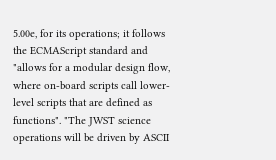5.00e, for its operations; it follows the ECMAScript standard and "allows for a modular design flow, where on-board scripts call lower-level scripts that are defined as functions". "The JWST science operations will be driven by ASCII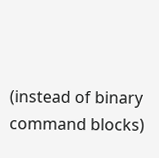(instead of binary command blocks)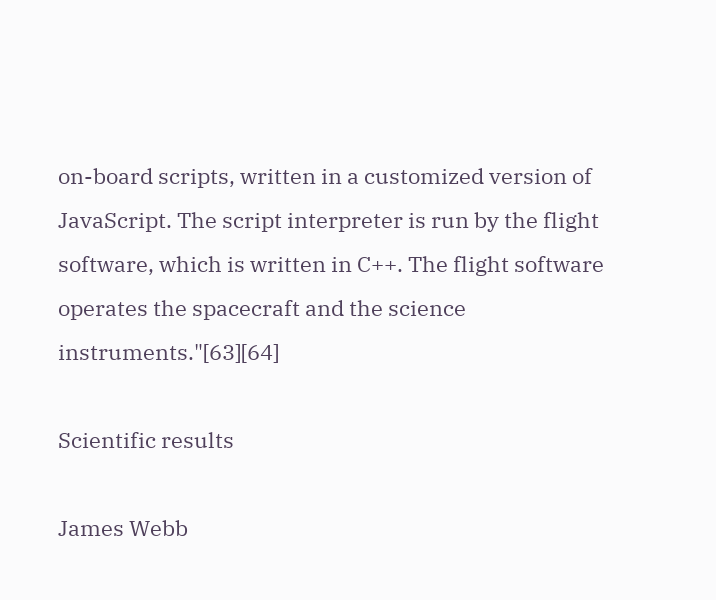on-board scripts, written in a customized version of JavaScript. The script interpreter is run by the flight software, which is written in C++. The flight software operates the spacecraft and the science instruments."[63][64]

Scientific results

James Webb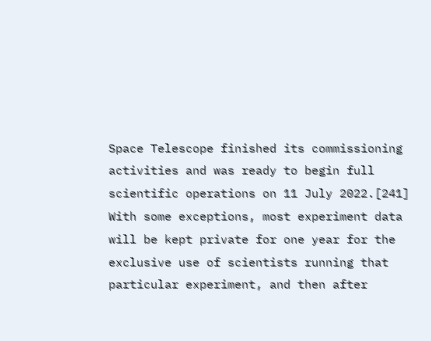Space Telescope finished its commissioning activities and was ready to begin full scientific operations on 11 July 2022.[241] With some exceptions, most experiment data will be kept private for one year for the exclusive use of scientists running that particular experiment, and then after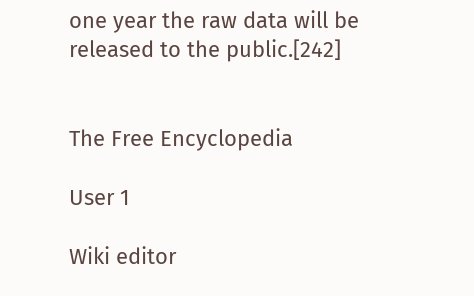one year the raw data will be released to the public.[242]


The Free Encyclopedia

User 1

Wiki editor